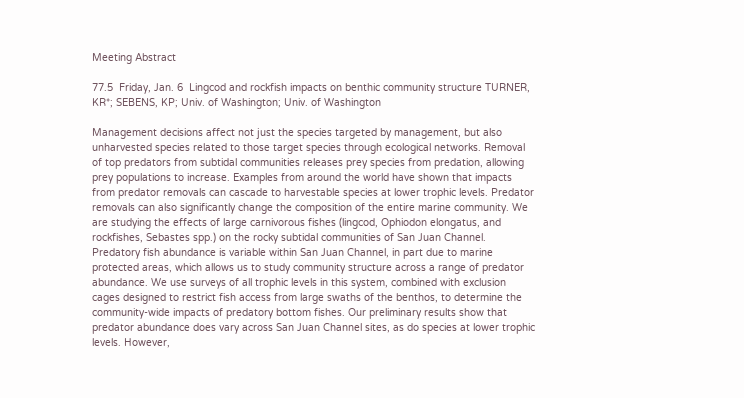Meeting Abstract

77.5  Friday, Jan. 6  Lingcod and rockfish impacts on benthic community structure TURNER, KR*; SEBENS, KP; Univ. of Washington; Univ. of Washington

Management decisions affect not just the species targeted by management, but also unharvested species related to those target species through ecological networks. Removal of top predators from subtidal communities releases prey species from predation, allowing prey populations to increase. Examples from around the world have shown that impacts from predator removals can cascade to harvestable species at lower trophic levels. Predator removals can also significantly change the composition of the entire marine community. We are studying the effects of large carnivorous fishes (lingcod, Ophiodon elongatus, and rockfishes, Sebastes spp.) on the rocky subtidal communities of San Juan Channel. Predatory fish abundance is variable within San Juan Channel, in part due to marine protected areas, which allows us to study community structure across a range of predator abundance. We use surveys of all trophic levels in this system, combined with exclusion cages designed to restrict fish access from large swaths of the benthos, to determine the community-wide impacts of predatory bottom fishes. Our preliminary results show that predator abundance does vary across San Juan Channel sites, as do species at lower trophic levels. However,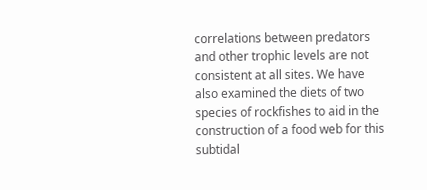correlations between predators and other trophic levels are not consistent at all sites. We have also examined the diets of two species of rockfishes to aid in the construction of a food web for this subtidal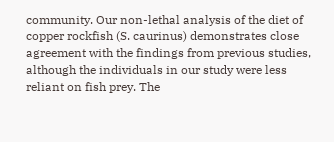community. Our non-lethal analysis of the diet of copper rockfish (S. caurinus) demonstrates close agreement with the findings from previous studies, although the individuals in our study were less reliant on fish prey. The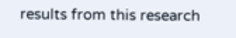results from this research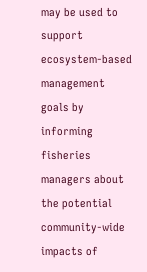may be used to support ecosystem-based management goals by informing fisheries managers about the potential community-wide impacts of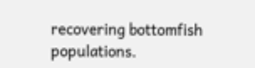recovering bottomfish populations.